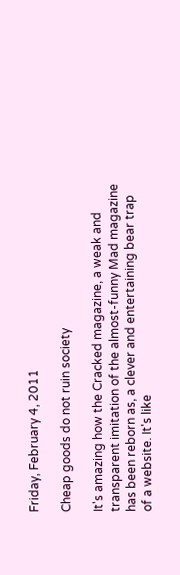Friday, February 4, 2011

Cheap goods do not ruin society

It's amazing how the Cracked magazine, a weak and transparent imitation of the almost-funny Mad magazine has been reborn as, a clever and entertaining bear trap of a website. It's like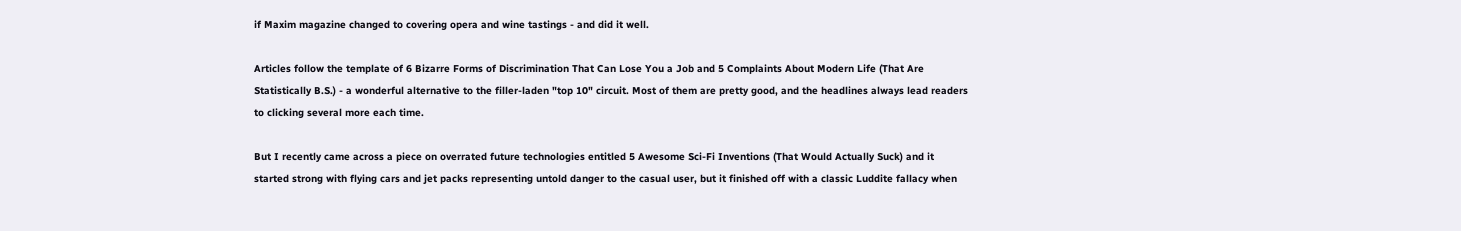if Maxim magazine changed to covering opera and wine tastings - and did it well.

Articles follow the template of 6 Bizarre Forms of Discrimination That Can Lose You a Job and 5 Complaints About Modern Life (That Are Statistically B.S.) - a wonderful alternative to the filler-laden "top 10" circuit. Most of them are pretty good, and the headlines always lead readers to clicking several more each time.

But I recently came across a piece on overrated future technologies entitled 5 Awesome Sci-Fi Inventions (That Would Actually Suck) and it started strong with flying cars and jet packs representing untold danger to the casual user, but it finished off with a classic Luddite fallacy when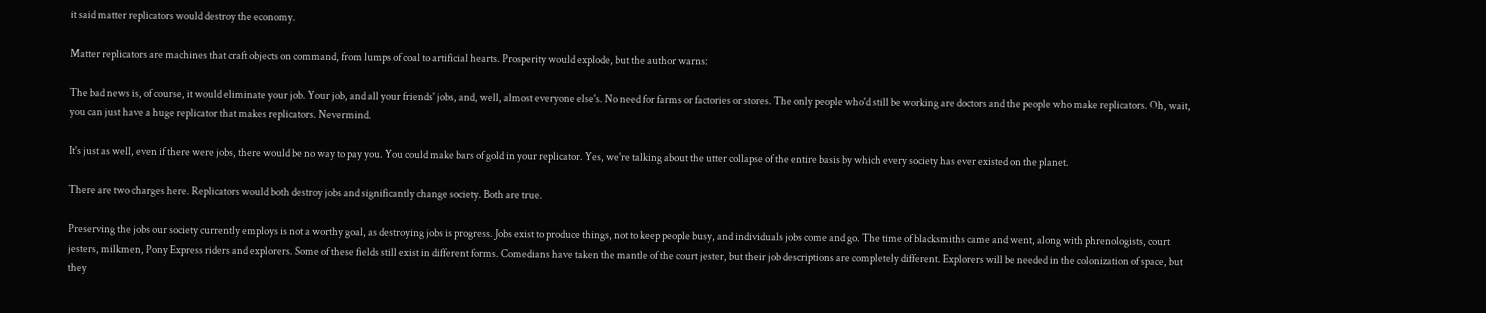it said matter replicators would destroy the economy.

Matter replicators are machines that craft objects on command, from lumps of coal to artificial hearts. Prosperity would explode, but the author warns:

The bad news is, of course, it would eliminate your job. Your job, and all your friends' jobs, and, well, almost everyone else's. No need for farms or factories or stores. The only people who'd still be working are doctors and the people who make replicators. Oh, wait, you can just have a huge replicator that makes replicators. Nevermind.

It's just as well, even if there were jobs, there would be no way to pay you. You could make bars of gold in your replicator. Yes, we're talking about the utter collapse of the entire basis by which every society has ever existed on the planet.

There are two charges here. Replicators would both destroy jobs and significantly change society. Both are true.

Preserving the jobs our society currently employs is not a worthy goal, as destroying jobs is progress. Jobs exist to produce things, not to keep people busy, and individuals jobs come and go. The time of blacksmiths came and went, along with phrenologists, court jesters, milkmen, Pony Express riders and explorers. Some of these fields still exist in different forms. Comedians have taken the mantle of the court jester, but their job descriptions are completely different. Explorers will be needed in the colonization of space, but they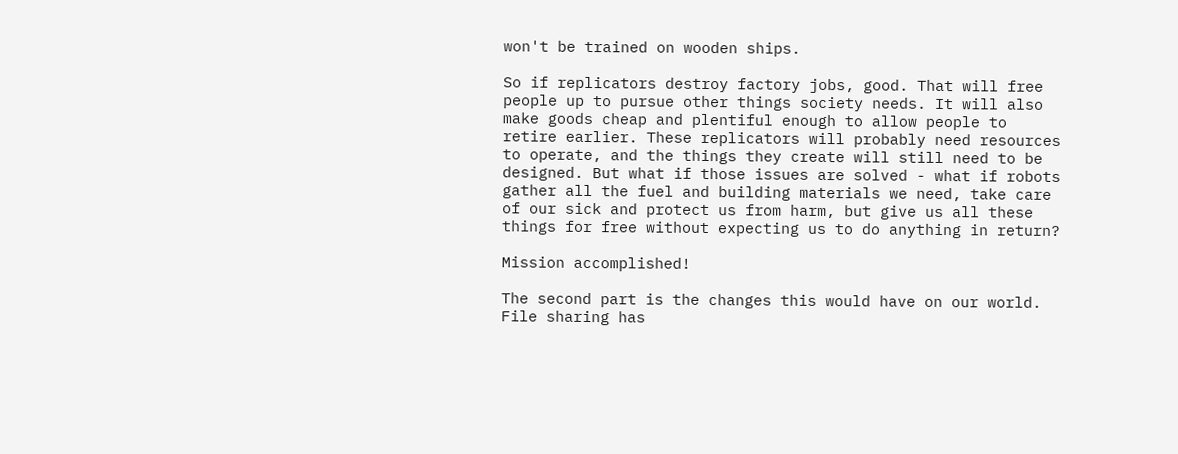won't be trained on wooden ships.

So if replicators destroy factory jobs, good. That will free people up to pursue other things society needs. It will also make goods cheap and plentiful enough to allow people to retire earlier. These replicators will probably need resources to operate, and the things they create will still need to be designed. But what if those issues are solved - what if robots gather all the fuel and building materials we need, take care of our sick and protect us from harm, but give us all these things for free without expecting us to do anything in return?

Mission accomplished!

The second part is the changes this would have on our world. File sharing has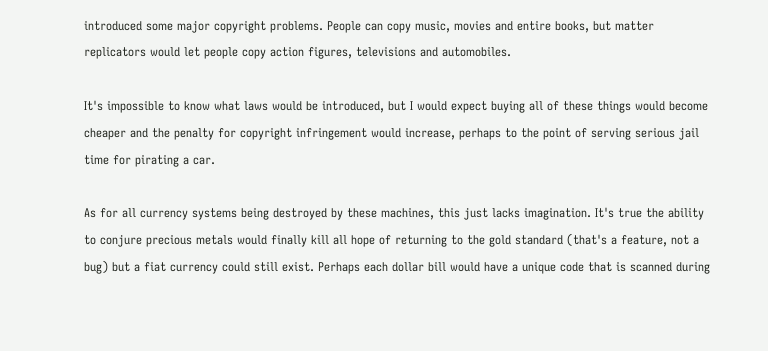introduced some major copyright problems. People can copy music, movies and entire books, but matter replicators would let people copy action figures, televisions and automobiles.

It's impossible to know what laws would be introduced, but I would expect buying all of these things would become cheaper and the penalty for copyright infringement would increase, perhaps to the point of serving serious jail time for pirating a car.

As for all currency systems being destroyed by these machines, this just lacks imagination. It's true the ability to conjure precious metals would finally kill all hope of returning to the gold standard (that's a feature, not a bug) but a fiat currency could still exist. Perhaps each dollar bill would have a unique code that is scanned during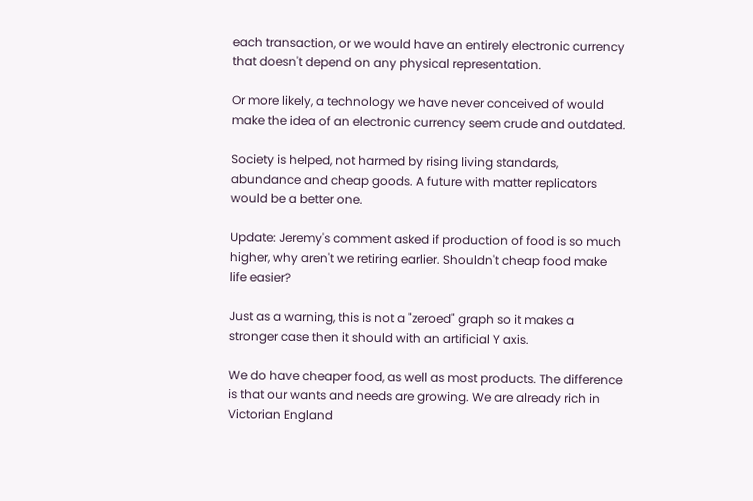each transaction, or we would have an entirely electronic currency that doesn't depend on any physical representation.

Or more likely, a technology we have never conceived of would make the idea of an electronic currency seem crude and outdated.

Society is helped, not harmed by rising living standards, abundance and cheap goods. A future with matter replicators would be a better one.

Update: Jeremy's comment asked if production of food is so much higher, why aren't we retiring earlier. Shouldn't cheap food make life easier?

Just as a warning, this is not a "zeroed" graph so it makes a stronger case then it should with an artificial Y axis.

We do have cheaper food, as well as most products. The difference is that our wants and needs are growing. We are already rich in Victorian England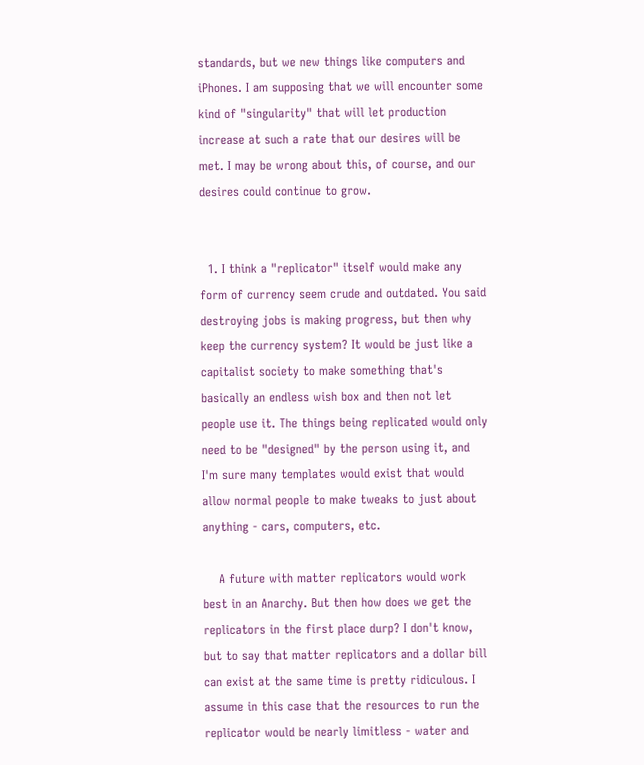standards, but we new things like computers and iPhones. I am supposing that we will encounter some kind of "singularity" that will let production increase at such a rate that our desires will be met. I may be wrong about this, of course, and our desires could continue to grow.


  1. I think a "replicator" itself would make any form of currency seem crude and outdated. You said destroying jobs is making progress, but then why keep the currency system? It would be just like a capitalist society to make something that's basically an endless wish box and then not let people use it. The things being replicated would only need to be "designed" by the person using it, and I'm sure many templates would exist that would allow normal people to make tweaks to just about anything - cars, computers, etc.

    A future with matter replicators would work best in an Anarchy. But then how does we get the replicators in the first place durp? I don't know, but to say that matter replicators and a dollar bill can exist at the same time is pretty ridiculous. I assume in this case that the resources to run the replicator would be nearly limitless - water and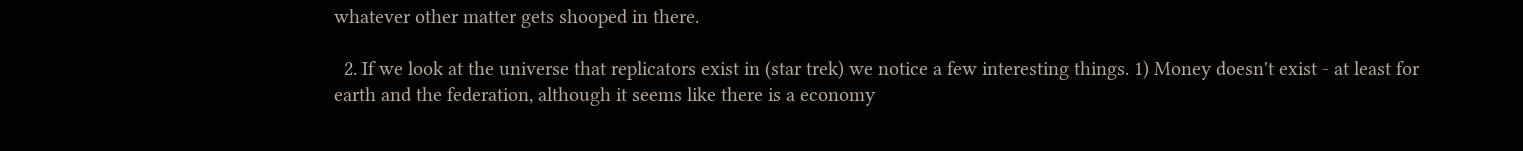whatever other matter gets shooped in there.

  2. If we look at the universe that replicators exist in (star trek) we notice a few interesting things. 1) Money doesn't exist - at least for earth and the federation, although it seems like there is a economy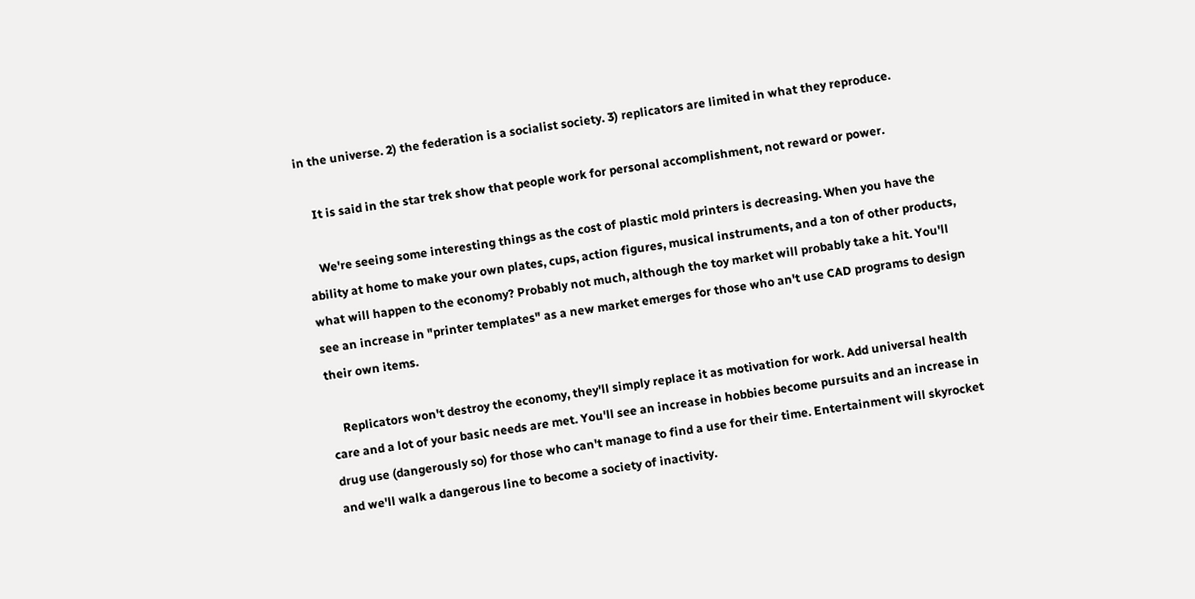in the universe. 2) the federation is a socialist society. 3) replicators are limited in what they reproduce.

    It is said in the star trek show that people work for personal accomplishment, not reward or power.

    We're seeing some interesting things as the cost of plastic mold printers is decreasing. When you have the ability at home to make your own plates, cups, action figures, musical instruments, and a ton of other products, what will happen to the economy? Probably not much, although the toy market will probably take a hit. You'll see an increase in "printer templates" as a new market emerges for those who an't use CAD programs to design their own items.

    Replicators won't destroy the economy, they'll simply replace it as motivation for work. Add universal health care and a lot of your basic needs are met. You'll see an increase in hobbies become pursuits and an increase in drug use (dangerously so) for those who can't manage to find a use for their time. Entertainment will skyrocket and we'll walk a dangerous line to become a society of inactivity.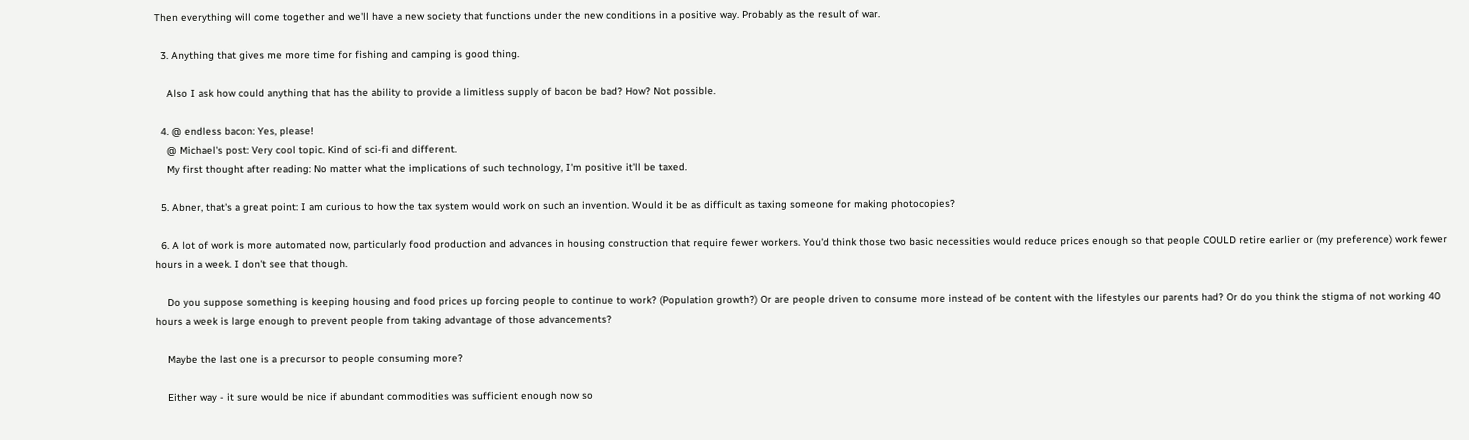Then everything will come together and we'll have a new society that functions under the new conditions in a positive way. Probably as the result of war.

  3. Anything that gives me more time for fishing and camping is good thing.

    Also I ask how could anything that has the ability to provide a limitless supply of bacon be bad? How? Not possible.

  4. @ endless bacon: Yes, please!
    @ Michael's post: Very cool topic. Kind of sci-fi and different.
    My first thought after reading: No matter what the implications of such technology, I'm positive it'll be taxed.

  5. Abner, that's a great point: I am curious to how the tax system would work on such an invention. Would it be as difficult as taxing someone for making photocopies?

  6. A lot of work is more automated now, particularly food production and advances in housing construction that require fewer workers. You'd think those two basic necessities would reduce prices enough so that people COULD retire earlier or (my preference) work fewer hours in a week. I don't see that though.

    Do you suppose something is keeping housing and food prices up forcing people to continue to work? (Population growth?) Or are people driven to consume more instead of be content with the lifestyles our parents had? Or do you think the stigma of not working 40 hours a week is large enough to prevent people from taking advantage of those advancements?

    Maybe the last one is a precursor to people consuming more?

    Either way - it sure would be nice if abundant commodities was sufficient enough now so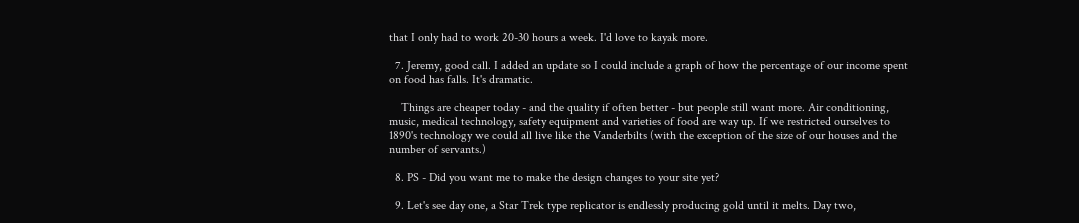that I only had to work 20-30 hours a week. I'd love to kayak more.

  7. Jeremy, good call. I added an update so I could include a graph of how the percentage of our income spent on food has falls. It's dramatic.

    Things are cheaper today - and the quality if often better - but people still want more. Air conditioning, music, medical technology, safety equipment and varieties of food are way up. If we restricted ourselves to 1890's technology we could all live like the Vanderbilts (with the exception of the size of our houses and the number of servants.)

  8. PS - Did you want me to make the design changes to your site yet?

  9. Let's see day one, a Star Trek type replicator is endlessly producing gold until it melts. Day two,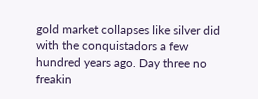gold market collapses like silver did with the conquistadors a few hundred years ago. Day three no freakin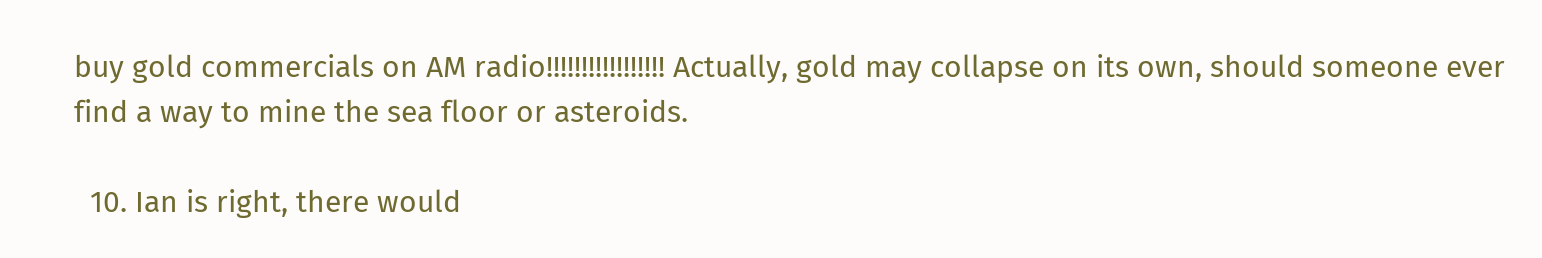buy gold commercials on AM radio!!!!!!!!!!!!!!!!! Actually, gold may collapse on its own, should someone ever find a way to mine the sea floor or asteroids.

  10. Ian is right, there would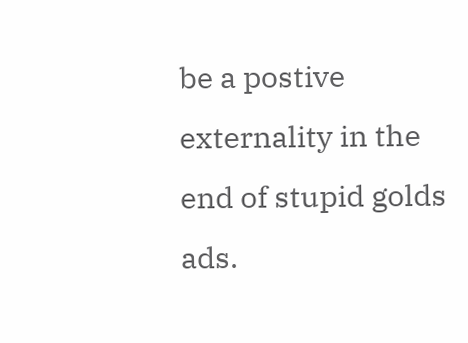be a postive externality in the end of stupid golds ads.